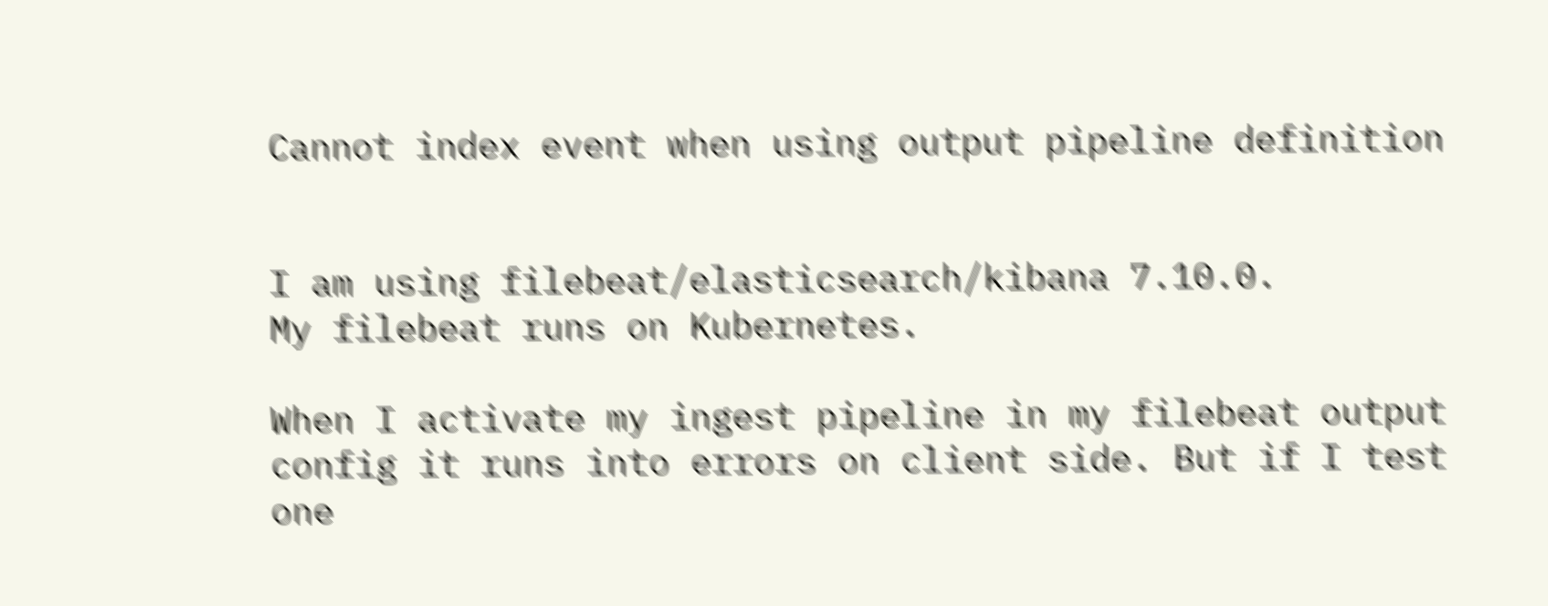Cannot index event when using output pipeline definition


I am using filebeat/elasticsearch/kibana 7.10.0.
My filebeat runs on Kubernetes.

When I activate my ingest pipeline in my filebeat output config it runs into errors on client side. But if I test one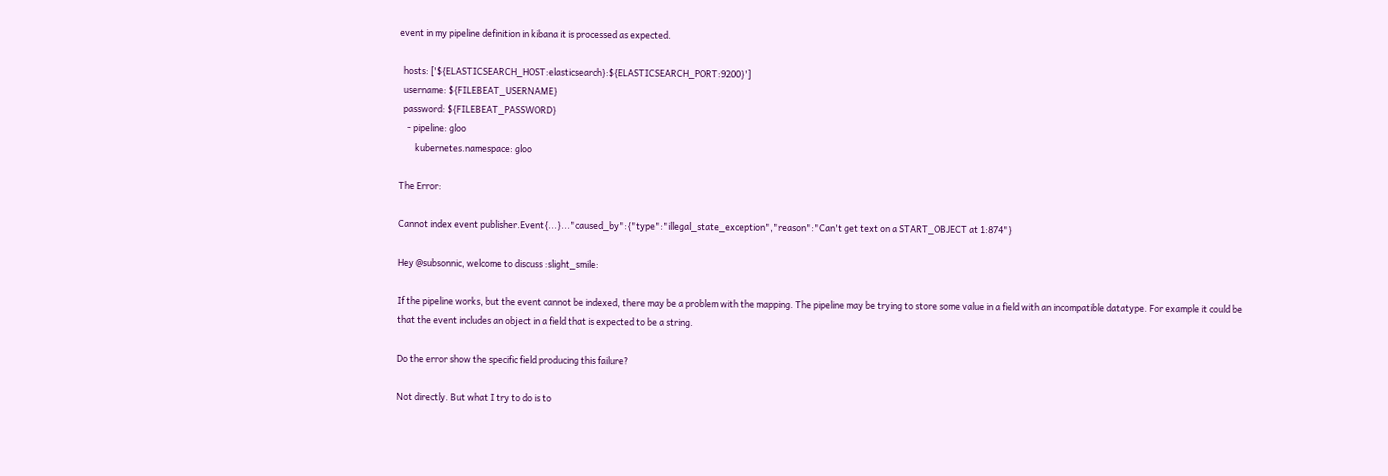event in my pipeline definition in kibana it is processed as expected.

  hosts: ['${ELASTICSEARCH_HOST:elasticsearch}:${ELASTICSEARCH_PORT:9200}']
  username: ${FILEBEAT_USERNAME}
  password: ${FILEBEAT_PASSWORD}
    - pipeline: gloo
        kubernetes.namespace: gloo

The Error:

Cannot index event publisher.Event{...}..."caused_by":{"type":"illegal_state_exception","reason":"Can't get text on a START_OBJECT at 1:874"}

Hey @subsonnic, welcome to discuss :slight_smile:

If the pipeline works, but the event cannot be indexed, there may be a problem with the mapping. The pipeline may be trying to store some value in a field with an incompatible datatype. For example it could be that the event includes an object in a field that is expected to be a string.

Do the error show the specific field producing this failure?

Not directly. But what I try to do is to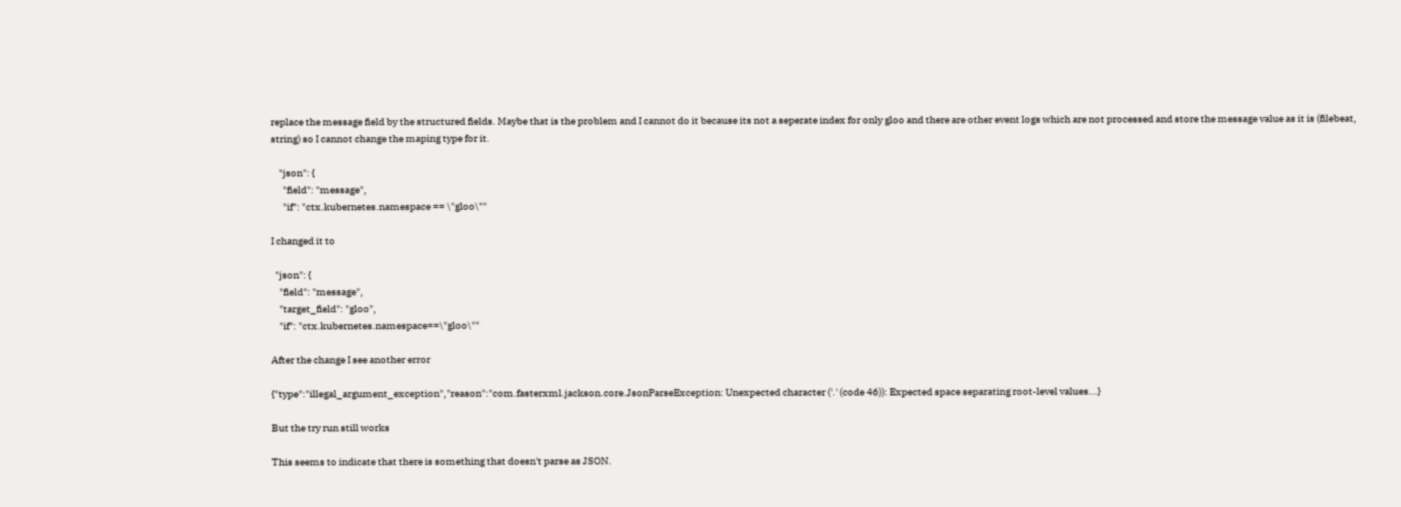replace the message field by the structured fields. Maybe that is the problem and I cannot do it because its not a seperate index for only gloo and there are other event logs which are not processed and store the message value as it is (filebeat, string) so I cannot change the maping type for it.

    "json": {
      "field": "message",
      "if": "ctx.kubernetes.namespace == \"gloo\""

I changed it to

  "json": {
    "field": "message",
    "target_field": "gloo",
    "if": "ctx.kubernetes.namespace==\"gloo\""

After the change I see another error

{"type":"illegal_argument_exception","reason":"com.fasterxml.jackson.core.JsonParseException: Unexpected character ('.' (code 46)): Expected space separating root-level values...}

But the try run still works

This seems to indicate that there is something that doesn't parse as JSON.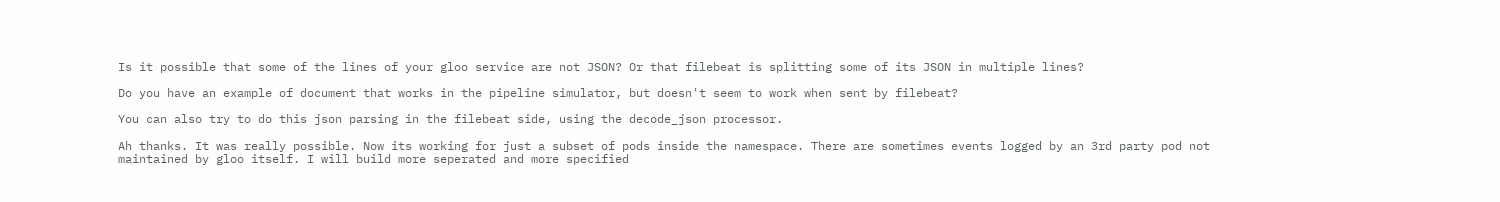Is it possible that some of the lines of your gloo service are not JSON? Or that filebeat is splitting some of its JSON in multiple lines?

Do you have an example of document that works in the pipeline simulator, but doesn't seem to work when sent by filebeat?

You can also try to do this json parsing in the filebeat side, using the decode_json processor.

Ah thanks. It was really possible. Now its working for just a subset of pods inside the namespace. There are sometimes events logged by an 3rd party pod not maintained by gloo itself. I will build more seperated and more specified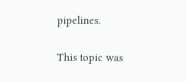pipelines.

This topic was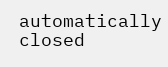automatically closed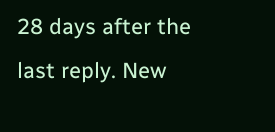28 days after the last reply. New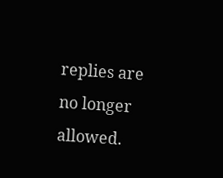replies are no longer allowed.